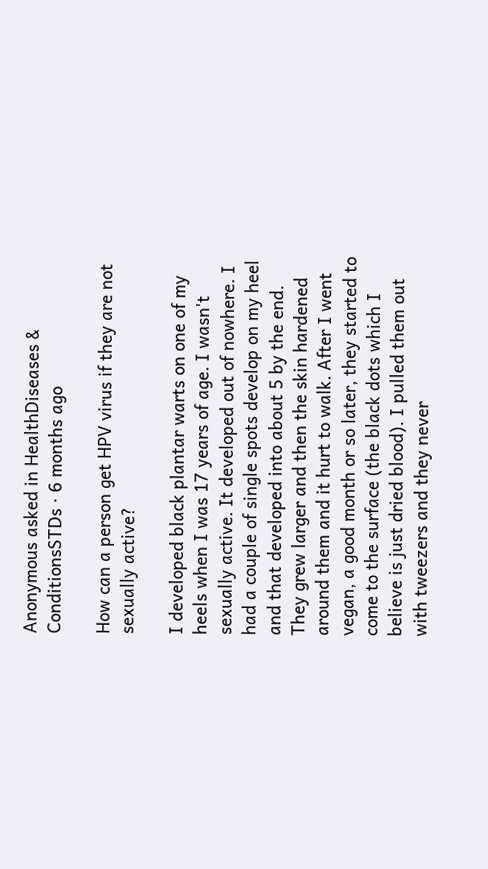Anonymous asked in HealthDiseases & ConditionsSTDs · 6 months ago

How can a person get HPV virus if they are not sexually active?

I developed black plantar warts on one of my heels when I was 17 years of age. I wasn't sexually active. It developed out of nowhere. I had a couple of single spots develop on my heel and that developed into about 5 by the end. They grew larger and then the skin hardened around them and it hurt to walk. After I went vegan, a good month or so later, they started to come to the surface (the black dots which I believe is just dried blood). I pulled them out with tweezers and they never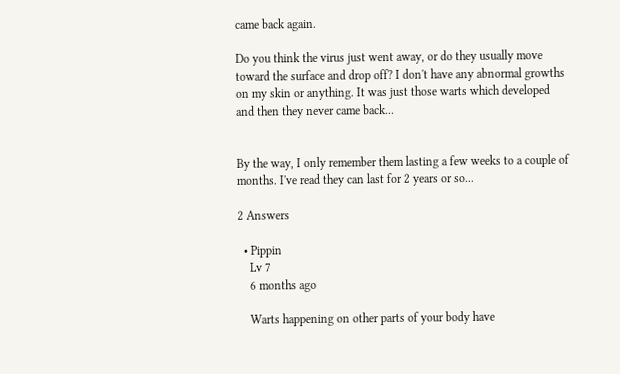came back again.

Do you think the virus just went away, or do they usually move toward the surface and drop off? I don't have any abnormal growths on my skin or anything. It was just those warts which developed and then they never came back...


By the way, I only remember them lasting a few weeks to a couple of months. I've read they can last for 2 years or so...

2 Answers

  • Pippin
    Lv 7
    6 months ago

    Warts happening on other parts of your body have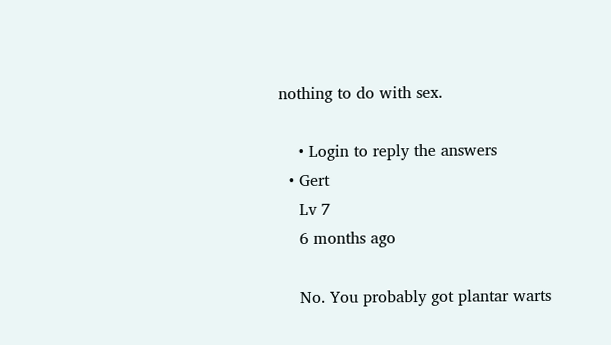nothing to do with sex.

    • Login to reply the answers
  • Gert
    Lv 7
    6 months ago

    No. You probably got plantar warts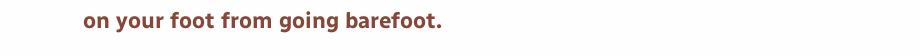on your foot from going barefoot.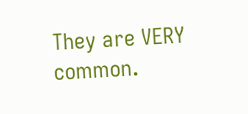They are VERY common.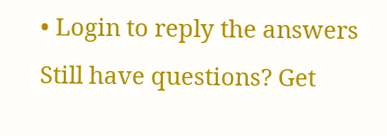• Login to reply the answers
Still have questions? Get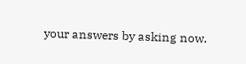your answers by asking now.